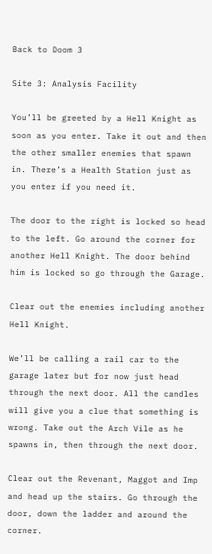Back to Doom 3

Site 3: Analysis Facility

You’ll be greeted by a Hell Knight as soon as you enter. Take it out and then the other smaller enemies that spawn in. There’s a Health Station just as you enter if you need it.

The door to the right is locked so head to the left. Go around the corner for another Hell Knight. The door behind him is locked so go through the Garage.

Clear out the enemies including another Hell Knight.

We’ll be calling a rail car to the garage later but for now just head through the next door. All the candles will give you a clue that something is wrong. Take out the Arch Vile as he spawns in, then through the next door.

Clear out the Revenant, Maggot and Imp and head up the stairs. Go through the door, down the ladder and around the corner.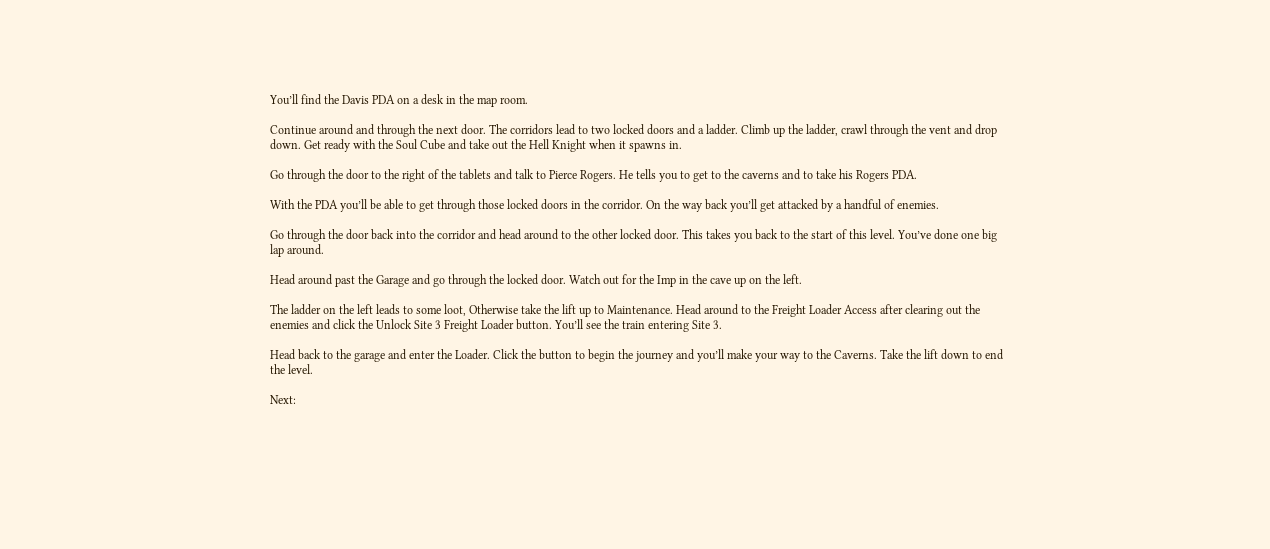You’ll find the Davis PDA on a desk in the map room.

Continue around and through the next door. The corridors lead to two locked doors and a ladder. Climb up the ladder, crawl through the vent and drop down. Get ready with the Soul Cube and take out the Hell Knight when it spawns in.

Go through the door to the right of the tablets and talk to Pierce Rogers. He tells you to get to the caverns and to take his Rogers PDA.

With the PDA you’ll be able to get through those locked doors in the corridor. On the way back you’ll get attacked by a handful of enemies.

Go through the door back into the corridor and head around to the other locked door. This takes you back to the start of this level. You’ve done one big lap around.

Head around past the Garage and go through the locked door. Watch out for the Imp in the cave up on the left.

The ladder on the left leads to some loot, Otherwise take the lift up to Maintenance. Head around to the Freight Loader Access after clearing out the enemies and click the Unlock Site 3 Freight Loader button. You’ll see the train entering Site 3.

Head back to the garage and enter the Loader. Click the button to begin the journey and you’ll make your way to the Caverns. Take the lift down to end the level.

Next: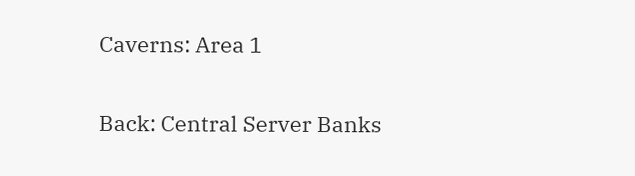Caverns: Area 1

Back: Central Server Banks